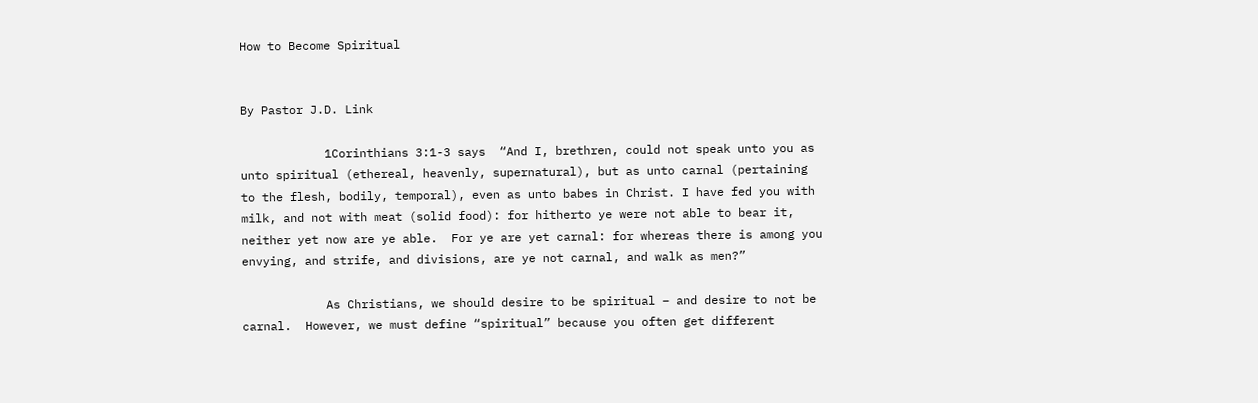How to Become Spiritual


By Pastor J.D. Link

            1Corinthians 3:1-3 says  “And I, brethren, could not speak unto you as unto spiritual (ethereal, heavenly, supernatural), but as unto carnal (pertaining to the flesh, bodily, temporal), even as unto babes in Christ. I have fed you with milk, and not with meat (solid food): for hitherto ye were not able to bear it, neither yet now are ye able.  For ye are yet carnal: for whereas there is among you envying, and strife, and divisions, are ye not carnal, and walk as men?”

            As Christians, we should desire to be spiritual – and desire to not be carnal.  However, we must define “spiritual” because you often get different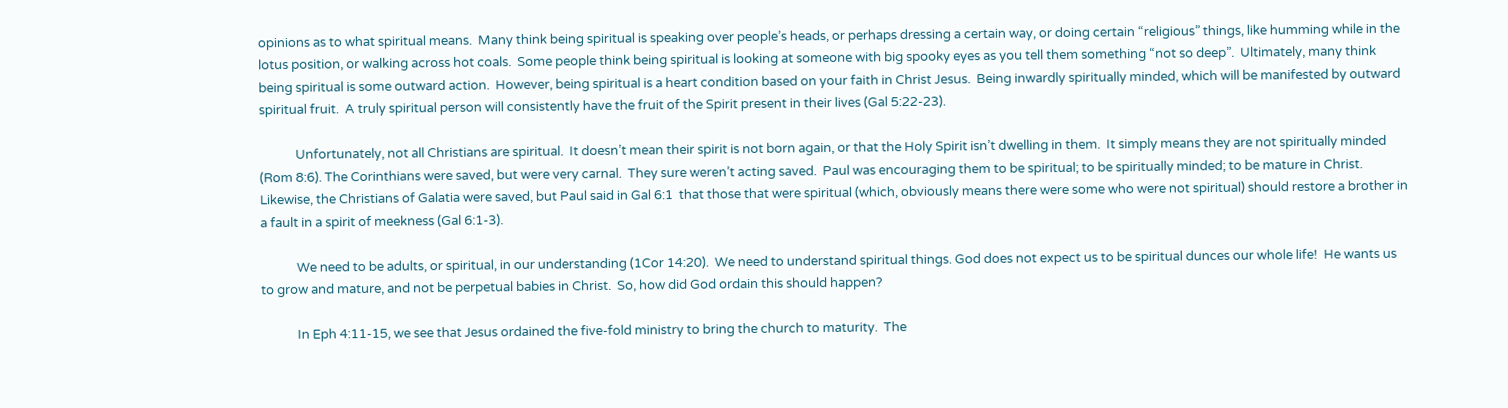opinions as to what spiritual means.  Many think being spiritual is speaking over people’s heads, or perhaps dressing a certain way, or doing certain “religious” things, like humming while in the lotus position, or walking across hot coals.  Some people think being spiritual is looking at someone with big spooky eyes as you tell them something “not so deep”.  Ultimately, many think being spiritual is some outward action.  However, being spiritual is a heart condition based on your faith in Christ Jesus.  Being inwardly spiritually minded, which will be manifested by outward spiritual fruit.  A truly spiritual person will consistently have the fruit of the Spirit present in their lives (Gal 5:22-23).

            Unfortunately, not all Christians are spiritual.  It doesn’t mean their spirit is not born again, or that the Holy Spirit isn’t dwelling in them.  It simply means they are not spiritually minded (Rom 8:6). The Corinthians were saved, but were very carnal.  They sure weren’t acting saved.  Paul was encouraging them to be spiritual; to be spiritually minded; to be mature in Christ.  Likewise, the Christians of Galatia were saved, but Paul said in Gal 6:1  that those that were spiritual (which, obviously means there were some who were not spiritual) should restore a brother in a fault in a spirit of meekness (Gal 6:1-3).

            We need to be adults, or spiritual, in our understanding (1Cor 14:20).  We need to understand spiritual things. God does not expect us to be spiritual dunces our whole life!  He wants us to grow and mature, and not be perpetual babies in Christ.  So, how did God ordain this should happen?

            In Eph 4:11-15, we see that Jesus ordained the five-fold ministry to bring the church to maturity.  The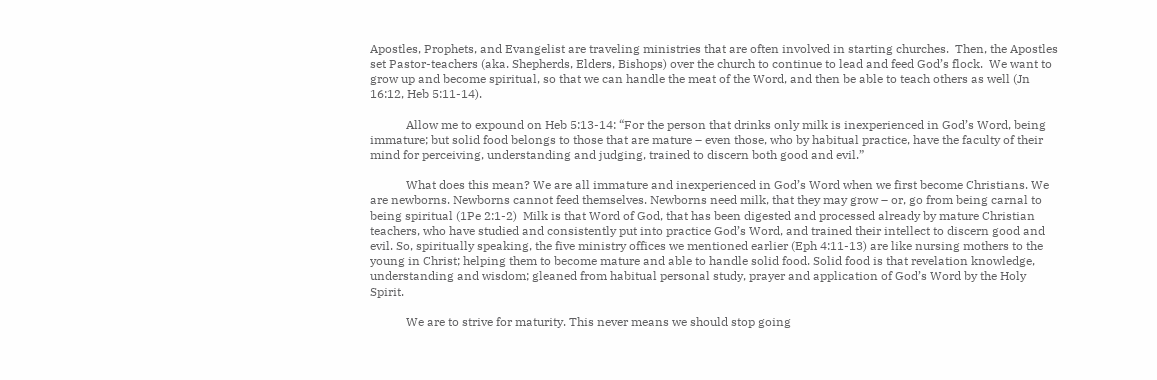Apostles, Prophets, and Evangelist are traveling ministries that are often involved in starting churches.  Then, the Apostles set Pastor-teachers (aka. Shepherds, Elders, Bishops) over the church to continue to lead and feed God’s flock.  We want to grow up and become spiritual, so that we can handle the meat of the Word, and then be able to teach others as well (Jn 16:12, Heb 5:11-14).

            Allow me to expound on Heb 5:13-14: “For the person that drinks only milk is inexperienced in God’s Word, being immature; but solid food belongs to those that are mature – even those, who by habitual practice, have the faculty of their mind for perceiving, understanding and judging, trained to discern both good and evil.”

            What does this mean? We are all immature and inexperienced in God’s Word when we first become Christians. We are newborns. Newborns cannot feed themselves. Newborns need milk, that they may grow – or, go from being carnal to being spiritual (1Pe 2:1-2)  Milk is that Word of God, that has been digested and processed already by mature Christian teachers, who have studied and consistently put into practice God’s Word, and trained their intellect to discern good and evil. So, spiritually speaking, the five ministry offices we mentioned earlier (Eph 4:11-13) are like nursing mothers to the young in Christ; helping them to become mature and able to handle solid food. Solid food is that revelation knowledge, understanding and wisdom; gleaned from habitual personal study, prayer and application of God’s Word by the Holy Spirit.

            We are to strive for maturity. This never means we should stop going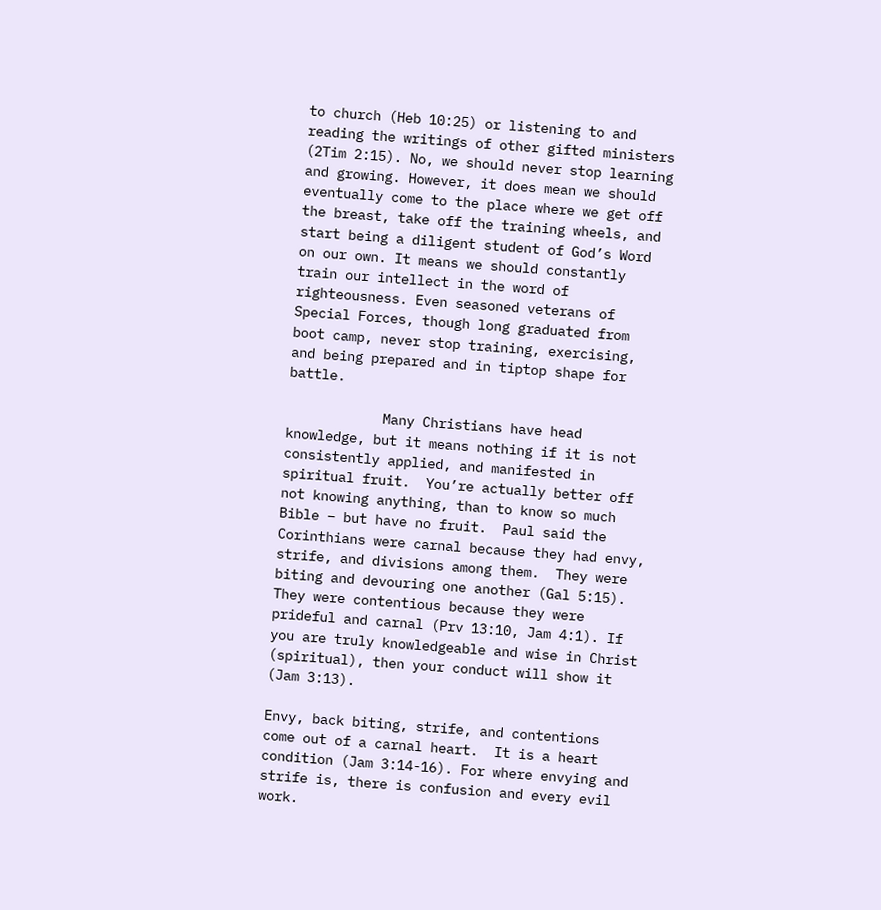to church (Heb 10:25) or listening to and reading the writings of other gifted ministers (2Tim 2:15). No, we should never stop learning and growing. However, it does mean we should eventually come to the place where we get off the breast, take off the training wheels, and start being a diligent student of God’s Word on our own. It means we should constantly train our intellect in the word of righteousness. Even seasoned veterans of Special Forces, though long graduated from boot camp, never stop training, exercising, and being prepared and in tiptop shape for battle.

            Many Christians have head knowledge, but it means nothing if it is not consistently applied, and manifested in spiritual fruit.  You’re actually better off not knowing anything, than to know so much Bible – but have no fruit.  Paul said the Corinthians were carnal because they had envy, strife, and divisions among them.  They were biting and devouring one another (Gal 5:15).  They were contentious because they were prideful and carnal (Prv 13:10, Jam 4:1). If you are truly knowledgeable and wise in Christ (spiritual), then your conduct will show it (Jam 3:13).

Envy, back biting, strife, and contentions come out of a carnal heart.  It is a heart condition (Jam 3:14-16). For where envying and strife is, there is confusion and every evil work.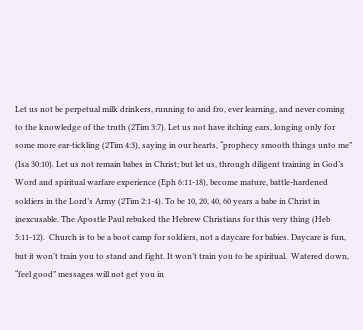Let us not be perpetual milk drinkers, running to and fro, ever learning, and never coming to the knowledge of the truth (2Tim 3:7). Let us not have itching ears, longing only for some more ear-tickling (2Tim 4:3), saying in our hearts, “prophecy smooth things unto me” (Isa 30:10). Let us not remain babes in Christ; but let us, through diligent training in God’s Word and spiritual warfare experience (Eph 6:11-18), become mature, battle-hardened soldiers in the Lord’s Army (2Tim 2:1-4). To be 10, 20, 40, 60 years a babe in Christ in inexcusable. The Apostle Paul rebuked the Hebrew Christians for this very thing (Heb 5:11-12).  Church is to be a boot camp for soldiers, not a daycare for babies. Daycare is fun, but it won’t train you to stand and fight. It won’t train you to be spiritual.  Watered down, “feel good” messages will not get you in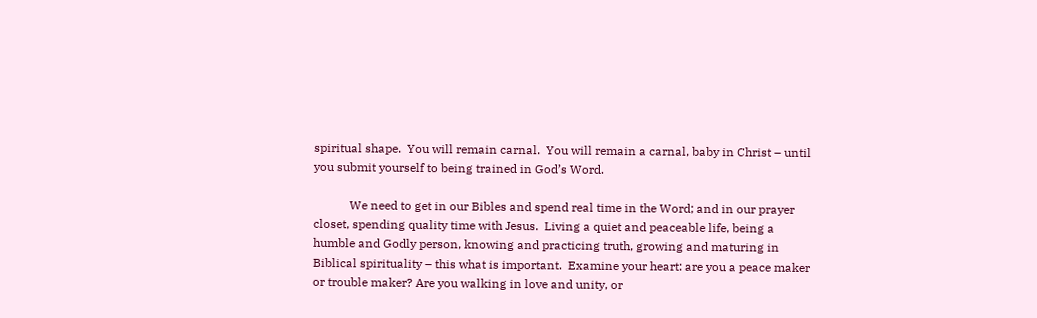spiritual shape.  You will remain carnal.  You will remain a carnal, baby in Christ – until you submit yourself to being trained in God’s Word.

            We need to get in our Bibles and spend real time in the Word; and in our prayer closet, spending quality time with Jesus.  Living a quiet and peaceable life, being a humble and Godly person, knowing and practicing truth, growing and maturing in Biblical spirituality – this what is important.  Examine your heart: are you a peace maker or trouble maker? Are you walking in love and unity, or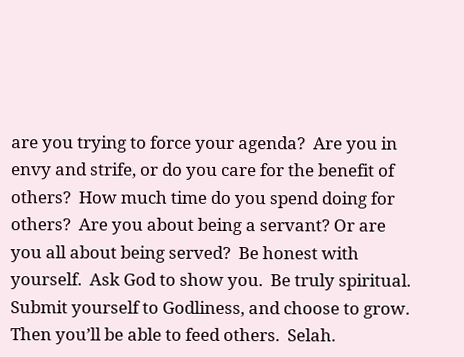are you trying to force your agenda?  Are you in envy and strife, or do you care for the benefit of others?  How much time do you spend doing for others?  Are you about being a servant? Or are you all about being served?  Be honest with yourself.  Ask God to show you.  Be truly spiritual.  Submit yourself to Godliness, and choose to grow.  Then you’ll be able to feed others.  Selah.